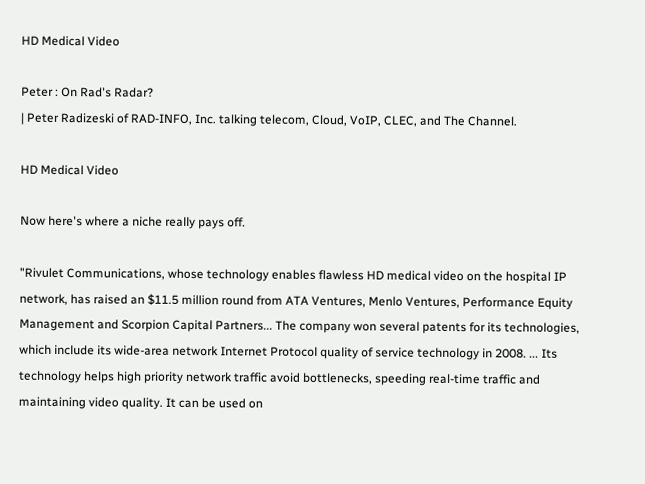HD Medical Video

Peter : On Rad's Radar?
| Peter Radizeski of RAD-INFO, Inc. talking telecom, Cloud, VoIP, CLEC, and The Channel.

HD Medical Video

Now here's where a niche really pays off.

"Rivulet Communications, whose technology enables flawless HD medical video on the hospital IP network, has raised an $11.5 million round from ATA Ventures, Menlo Ventures, Performance Equity Management and Scorpion Capital Partners... The company won several patents for its technologies, which include its wide-area network Internet Protocol quality of service technology in 2008. ... Its technology helps high priority network traffic avoid bottlenecks, speeding real-time traffic and maintaining video quality. It can be used on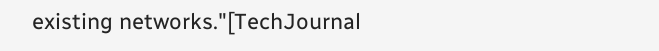existing networks."[TechJournal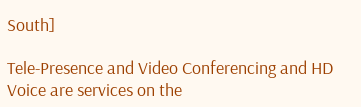South]

Tele-Presence and Video Conferencing and HD Voice are services on the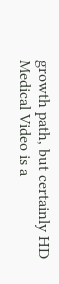growth path, but certainly HD Medical Video is a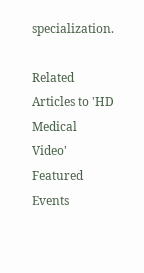specialization.

Related Articles to 'HD Medical Video'
Featured Events